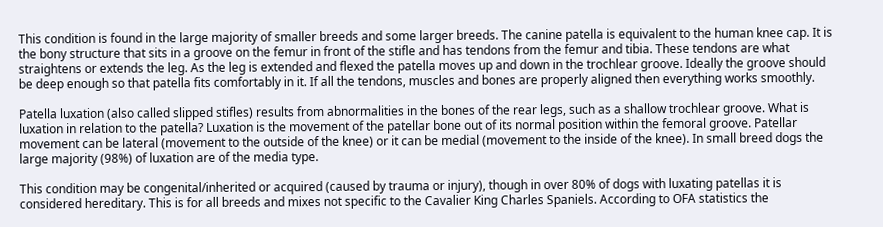This condition is found in the large majority of smaller breeds and some larger breeds. The canine patella is equivalent to the human knee cap. It is the bony structure that sits in a groove on the femur in front of the stifle and has tendons from the femur and tibia. These tendons are what straightens or extends the leg. As the leg is extended and flexed the patella moves up and down in the trochlear groove. Ideally the groove should be deep enough so that patella fits comfortably in it. If all the tendons, muscles and bones are properly aligned then everything works smoothly.

Patella luxation (also called slipped stifles) results from abnormalities in the bones of the rear legs, such as a shallow trochlear groove. What is luxation in relation to the patella? Luxation is the movement of the patellar bone out of its normal position within the femoral groove. Patellar movement can be lateral (movement to the outside of the knee) or it can be medial (movement to the inside of the knee). In small breed dogs the large majority (98%) of luxation are of the media type.

This condition may be congenital/inherited or acquired (caused by trauma or injury), though in over 80% of dogs with luxating patellas it is considered hereditary. This is for all breeds and mixes not specific to the Cavalier King Charles Spaniels. According to OFA statistics the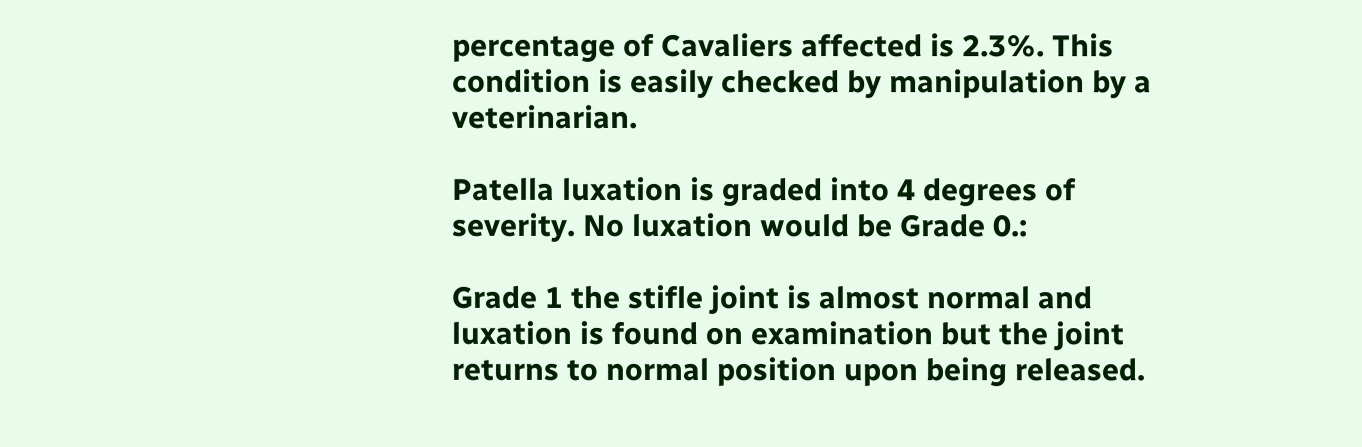percentage of Cavaliers affected is 2.3%. This condition is easily checked by manipulation by a veterinarian.

Patella luxation is graded into 4 degrees of severity. No luxation would be Grade 0.:

Grade 1 the stifle joint is almost normal and luxation is found on examination but the joint returns to normal position upon being released.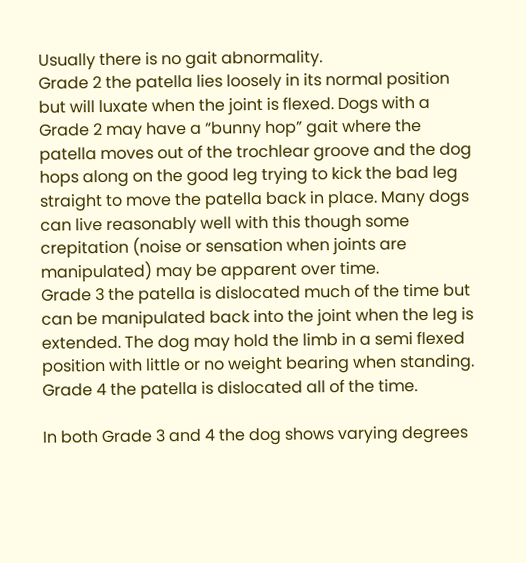Usually there is no gait abnormality.
Grade 2 the patella lies loosely in its normal position but will luxate when the joint is flexed. Dogs with a Grade 2 may have a “bunny hop” gait where the patella moves out of the trochlear groove and the dog hops along on the good leg trying to kick the bad leg straight to move the patella back in place. Many dogs can live reasonably well with this though some crepitation (noise or sensation when joints are manipulated) may be apparent over time.
Grade 3 the patella is dislocated much of the time but can be manipulated back into the joint when the leg is extended. The dog may hold the limb in a semi flexed position with little or no weight bearing when standing.
Grade 4 the patella is dislocated all of the time.

In both Grade 3 and 4 the dog shows varying degrees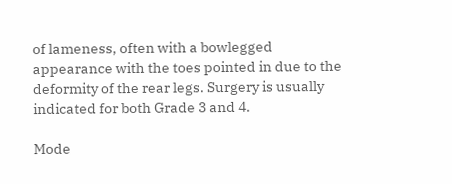of lameness, often with a bowlegged appearance with the toes pointed in due to the deformity of the rear legs. Surgery is usually indicated for both Grade 3 and 4.

Mode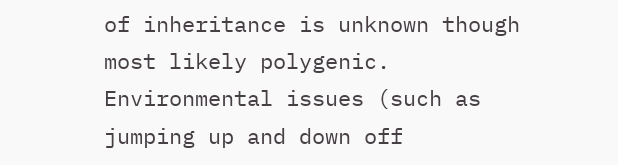of inheritance is unknown though most likely polygenic. Environmental issues (such as jumping up and down off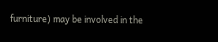furniture) may be involved in the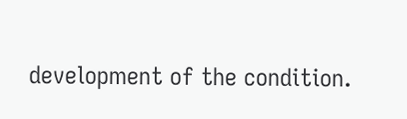development of the condition.